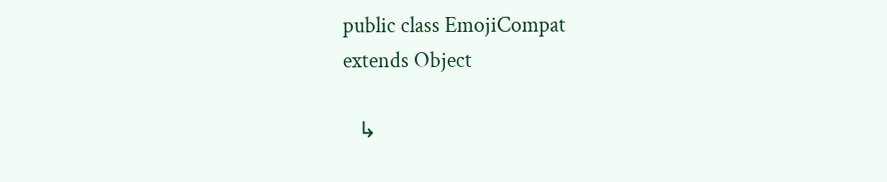public class EmojiCompat
extends Object

   ↳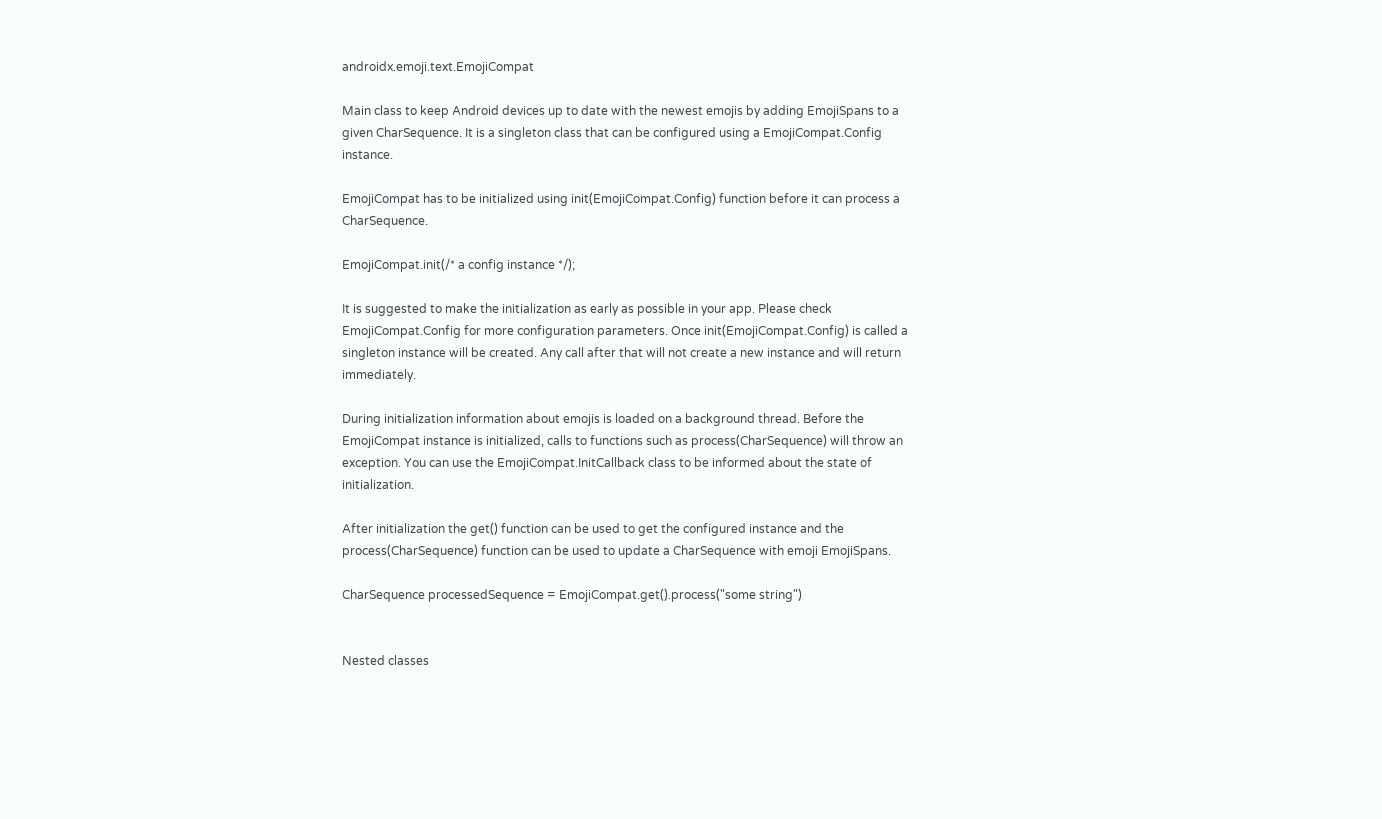androidx.emoji.text.EmojiCompat

Main class to keep Android devices up to date with the newest emojis by adding EmojiSpans to a given CharSequence. It is a singleton class that can be configured using a EmojiCompat.Config instance.

EmojiCompat has to be initialized using init(EmojiCompat.Config) function before it can process a CharSequence.

EmojiCompat.init(/* a config instance */);

It is suggested to make the initialization as early as possible in your app. Please check EmojiCompat.Config for more configuration parameters. Once init(EmojiCompat.Config) is called a singleton instance will be created. Any call after that will not create a new instance and will return immediately.

During initialization information about emojis is loaded on a background thread. Before the EmojiCompat instance is initialized, calls to functions such as process(CharSequence) will throw an exception. You can use the EmojiCompat.InitCallback class to be informed about the state of initialization.

After initialization the get() function can be used to get the configured instance and the process(CharSequence) function can be used to update a CharSequence with emoji EmojiSpans.

CharSequence processedSequence = EmojiCompat.get().process("some string")


Nested classes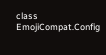class EmojiCompat.Config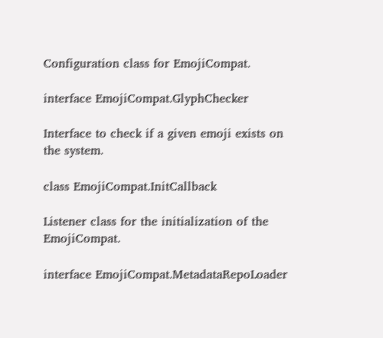Configuration class for EmojiCompat.

interface EmojiCompat.GlyphChecker

Interface to check if a given emoji exists on the system.

class EmojiCompat.InitCallback

Listener class for the initialization of the EmojiCompat.

interface EmojiCompat.MetadataRepoLoader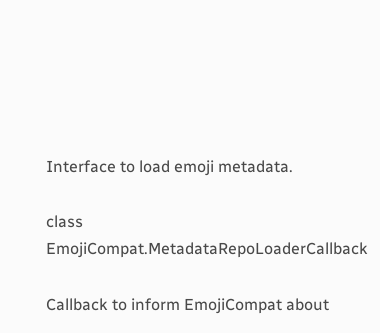Interface to load emoji metadata.

class EmojiCompat.MetadataRepoLoaderCallback

Callback to inform EmojiCompat about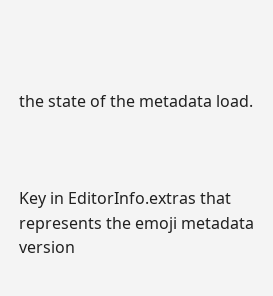the state of the metadata load.



Key in EditorInfo.extras that represents the emoji metadata version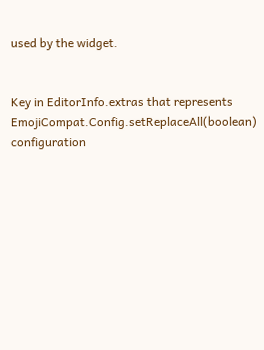used by the widget.


Key in EditorInfo.extras that represents EmojiCompat.Config.setReplaceAll(boolean) configuration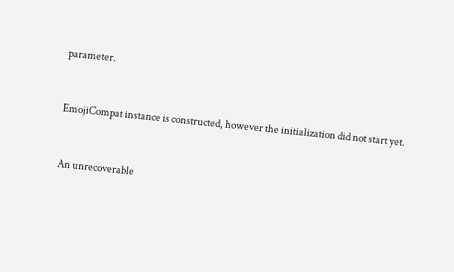parameter.


EmojiCompat instance is constructed, however the initialization did not start yet.


An unrecoverable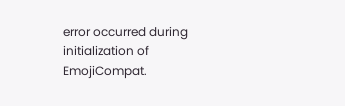error occurred during initialization of EmojiCompat.